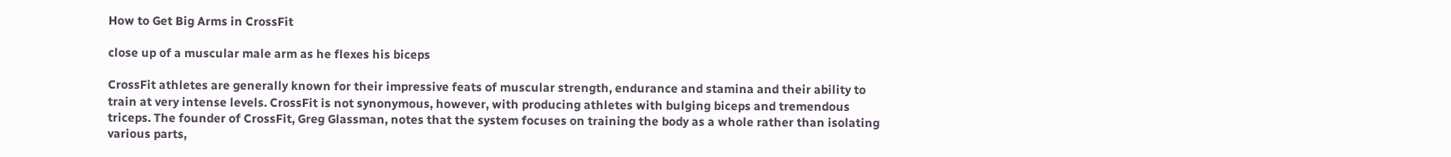How to Get Big Arms in CrossFit

close up of a muscular male arm as he flexes his biceps

CrossFit athletes are generally known for their impressive feats of muscular strength, endurance and stamina and their ability to train at very intense levels. CrossFit is not synonymous, however, with producing athletes with bulging biceps and tremendous triceps. The founder of CrossFit, Greg Glassman, notes that the system focuses on training the body as a whole rather than isolating various parts,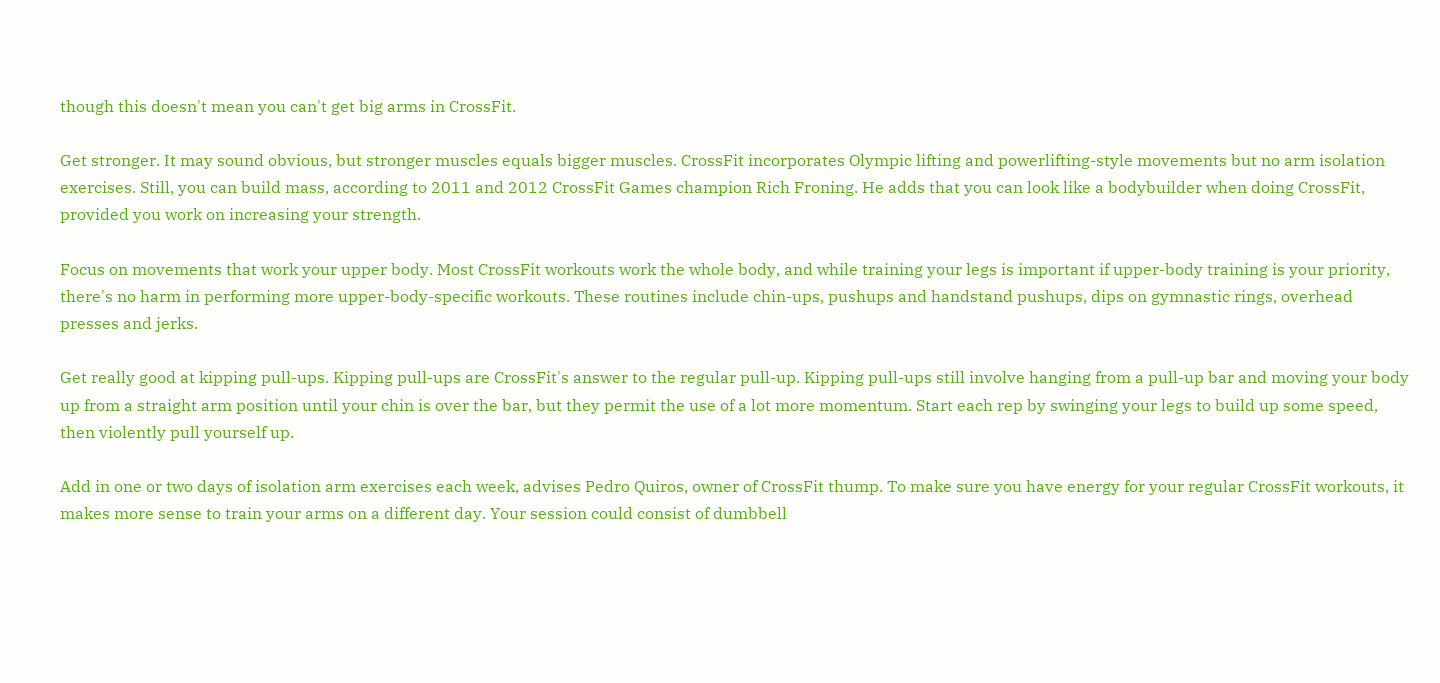though this doesn't mean you can't get big arms in CrossFit.

Get stronger. It may sound obvious, but stronger muscles equals bigger muscles. CrossFit incorporates Olympic lifting and powerlifting-style movements but no arm isolation exercises. Still, you can build mass, according to 2011 and 2012 CrossFit Games champion Rich Froning. He adds that you can look like a bodybuilder when doing CrossFit, provided you work on increasing your strength.

Focus on movements that work your upper body. Most CrossFit workouts work the whole body, and while training your legs is important if upper-body training is your priority, there's no harm in performing more upper-body-specific workouts. These routines include chin-ups, pushups and handstand pushups, dips on gymnastic rings, overhead presses and jerks.

Get really good at kipping pull-ups. Kipping pull-ups are CrossFit's answer to the regular pull-up. Kipping pull-ups still involve hanging from a pull-up bar and moving your body up from a straight arm position until your chin is over the bar, but they permit the use of a lot more momentum. Start each rep by swinging your legs to build up some speed, then violently pull yourself up.

Add in one or two days of isolation arm exercises each week, advises Pedro Quiros, owner of CrossFit thump. To make sure you have energy for your regular CrossFit workouts, it makes more sense to train your arms on a different day. Your session could consist of dumbbell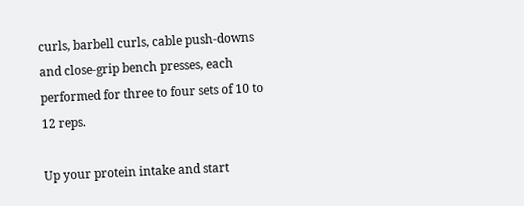curls, barbell curls, cable push-downs and close-grip bench presses, each performed for three to four sets of 10 to 12 reps.

Up your protein intake and start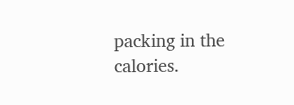packing in the calories.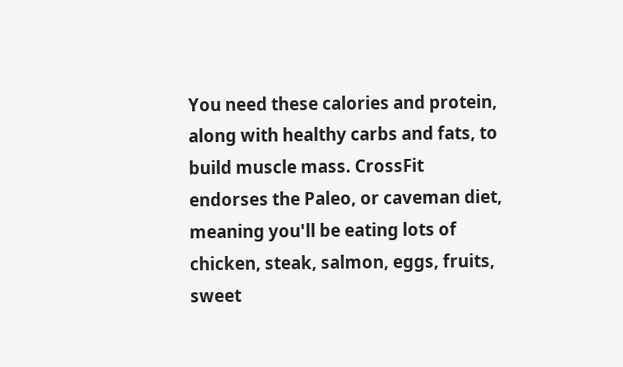You need these calories and protein, along with healthy carbs and fats, to build muscle mass. CrossFit endorses the Paleo, or caveman diet, meaning you'll be eating lots of chicken, steak, salmon, eggs, fruits, sweet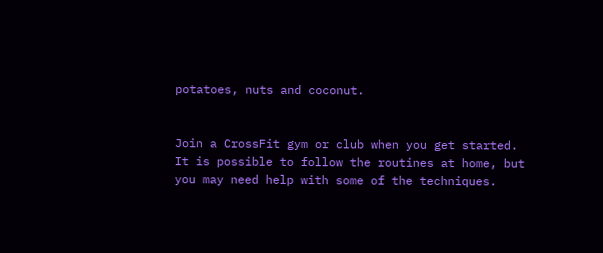potatoes, nuts and coconut.


Join a CrossFit gym or club when you get started. It is possible to follow the routines at home, but you may need help with some of the techniques.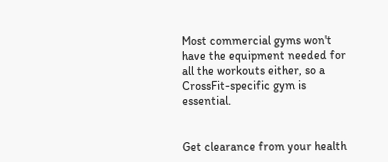Most commercial gyms won't have the equipment needed for all the workouts either, so a CrossFit-specific gym is essential.


Get clearance from your health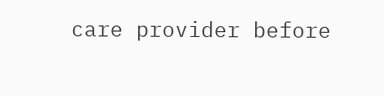care provider before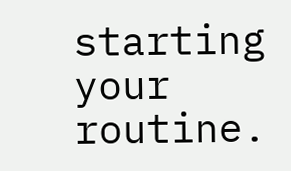starting your routine.